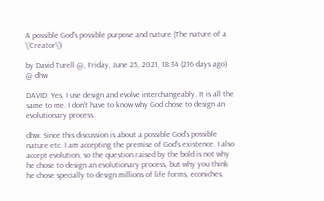A possible God's possible purpose and nature (The nature of a \'Creator\')

by David Turell @, Friday, June 25, 2021, 18:34 (216 days ago) @ dhw

DAVID: Yes, I use design and evolve interchangeably. It is all the same to me. I don't have to know why God chose to design an evolutionary process.

dhw: Since this discussion is about a possible God’s possible nature etc. I am accepting the premise of God’s existence. I also accept evolution, so the question raised by the bold is not why he chose to design an evolutionary process, but why you think he chose specially to design millions of life forms, econiches,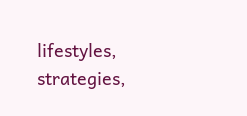lifestyles, strategies,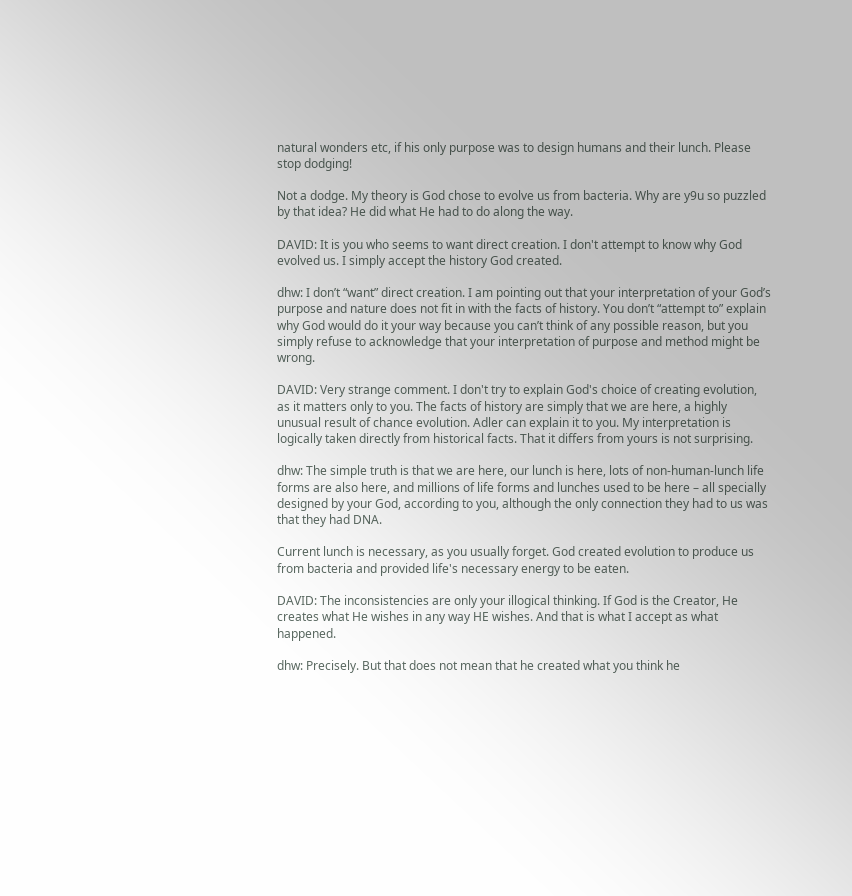natural wonders etc, if his only purpose was to design humans and their lunch. Please stop dodging!

Not a dodge. My theory is God chose to evolve us from bacteria. Why are y9u so puzzled by that idea? He did what He had to do along the way.

DAVID: It is you who seems to want direct creation. I don't attempt to know why God evolved us. I simply accept the history God created.

dhw: I don’t “want” direct creation. I am pointing out that your interpretation of your God’s purpose and nature does not fit in with the facts of history. You don’t “attempt to” explain why God would do it your way because you can’t think of any possible reason, but you simply refuse to acknowledge that your interpretation of purpose and method might be wrong.

DAVID: Very strange comment. I don't try to explain God's choice of creating evolution, as it matters only to you. The facts of history are simply that we are here, a highly unusual result of chance evolution. Adler can explain it to you. My interpretation is logically taken directly from historical facts. That it differs from yours is not surprising.

dhw: The simple truth is that we are here, our lunch is here, lots of non-human-lunch life forms are also here, and millions of life forms and lunches used to be here – all specially designed by your God, according to you, although the only connection they had to us was that they had DNA.

Current lunch is necessary, as you usually forget. God created evolution to produce us from bacteria and provided life's necessary energy to be eaten.

DAVID: The inconsistencies are only your illogical thinking. If God is the Creator, He creates what He wishes in any way HE wishes. And that is what I accept as what happened.

dhw: Precisely. But that does not mean that he created what you think he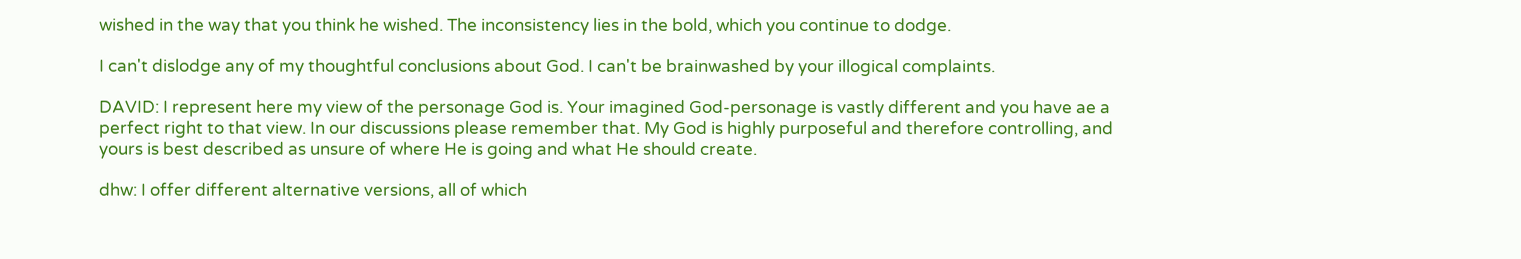wished in the way that you think he wished. The inconsistency lies in the bold, which you continue to dodge.

I can't dislodge any of my thoughtful conclusions about God. I can't be brainwashed by your illogical complaints.

DAVID: I represent here my view of the personage God is. Your imagined God-personage is vastly different and you have ae a perfect right to that view. In our discussions please remember that. My God is highly purposeful and therefore controlling, and yours is best described as unsure of where He is going and what He should create.

dhw: I offer different alternative versions, all of which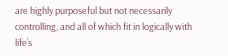are highly purposeful but not necessarily controlling, and all of which fit in logically with life’s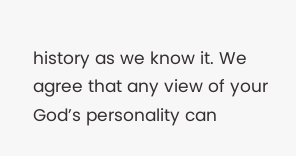history as we know it. We agree that any view of your God’s personality can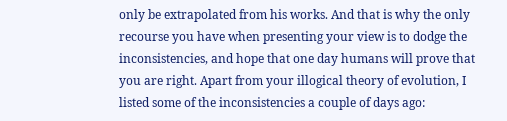only be extrapolated from his works. And that is why the only recourse you have when presenting your view is to dodge the inconsistencies, and hope that one day humans will prove that you are right. Apart from your illogical theory of evolution, I listed some of the inconsistencies a couple of days ago: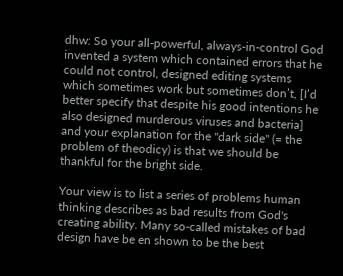dhw: So your all-powerful, always-in-control God invented a system which contained errors that he could not control, designed editing systems which sometimes work but sometimes don’t, [I’d better specify that despite his good intentions he also designed murderous viruses and bacteria] and your explanation for the "dark side" (= the problem of theodicy) is that we should be thankful for the bright side.

Your view is to list a series of problems human thinking describes as bad results from God's creating ability. Many so-called mistakes of bad design have be en shown to be the best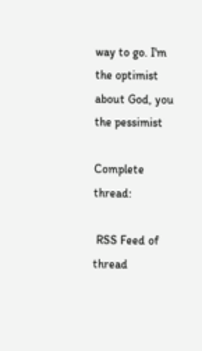way to go. I'm the optimist about God, you the pessimist

Complete thread:

 RSS Feed of thread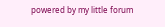powered by my little forum